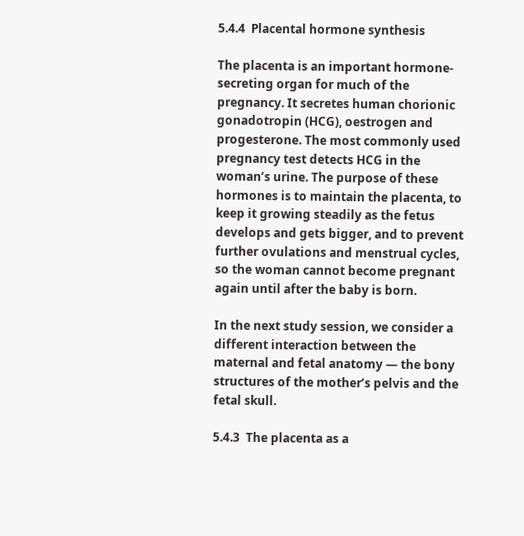5.4.4  Placental hormone synthesis

The placenta is an important hormone-secreting organ for much of the pregnancy. It secretes human chorionic gonadotropin (HCG), oestrogen and progesterone. The most commonly used pregnancy test detects HCG in the woman’s urine. The purpose of these hormones is to maintain the placenta, to keep it growing steadily as the fetus develops and gets bigger, and to prevent further ovulations and menstrual cycles, so the woman cannot become pregnant again until after the baby is born.

In the next study session, we consider a different interaction between the maternal and fetal anatomy — the bony structures of the mother’s pelvis and the fetal skull.

5.4.3  The placenta as a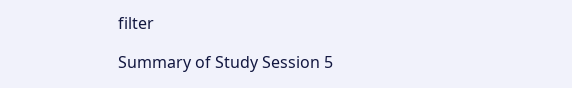filter

Summary of Study Session 5